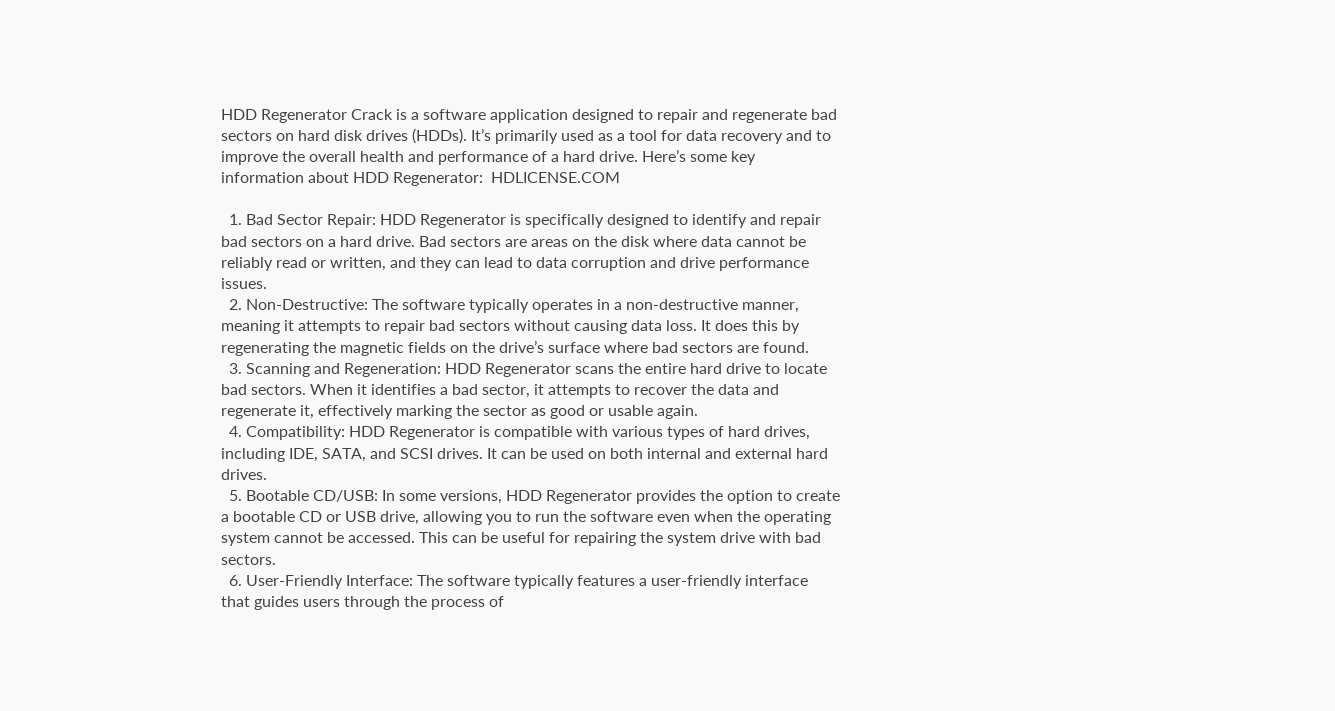HDD Regenerator Crack is a software application designed to repair and regenerate bad sectors on hard disk drives (HDDs). It’s primarily used as a tool for data recovery and to improve the overall health and performance of a hard drive. Here’s some key information about HDD Regenerator:  HDLICENSE.COM

  1. Bad Sector Repair: HDD Regenerator is specifically designed to identify and repair bad sectors on a hard drive. Bad sectors are areas on the disk where data cannot be reliably read or written, and they can lead to data corruption and drive performance issues.
  2. Non-Destructive: The software typically operates in a non-destructive manner, meaning it attempts to repair bad sectors without causing data loss. It does this by regenerating the magnetic fields on the drive’s surface where bad sectors are found.
  3. Scanning and Regeneration: HDD Regenerator scans the entire hard drive to locate bad sectors. When it identifies a bad sector, it attempts to recover the data and regenerate it, effectively marking the sector as good or usable again.
  4. Compatibility: HDD Regenerator is compatible with various types of hard drives, including IDE, SATA, and SCSI drives. It can be used on both internal and external hard drives.
  5. Bootable CD/USB: In some versions, HDD Regenerator provides the option to create a bootable CD or USB drive, allowing you to run the software even when the operating system cannot be accessed. This can be useful for repairing the system drive with bad sectors.
  6. User-Friendly Interface: The software typically features a user-friendly interface that guides users through the process of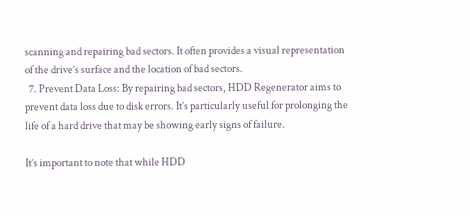scanning and repairing bad sectors. It often provides a visual representation of the drive’s surface and the location of bad sectors.
  7. Prevent Data Loss: By repairing bad sectors, HDD Regenerator aims to prevent data loss due to disk errors. It’s particularly useful for prolonging the life of a hard drive that may be showing early signs of failure.

It’s important to note that while HDD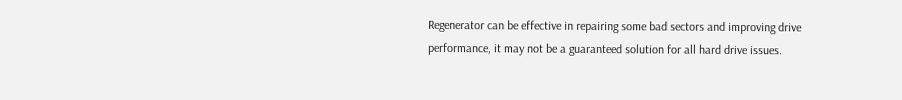Regenerator can be effective in repairing some bad sectors and improving drive performance, it may not be a guaranteed solution for all hard drive issues.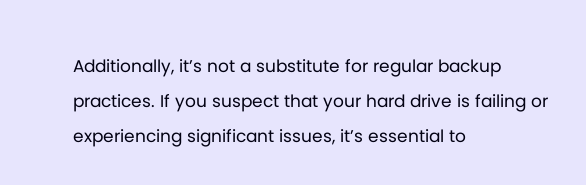Additionally, it’s not a substitute for regular backup practices. If you suspect that your hard drive is failing or experiencing significant issues, it’s essential to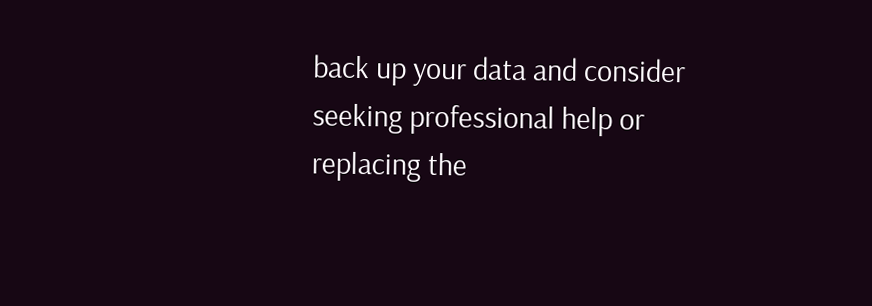back up your data and consider seeking professional help or replacing the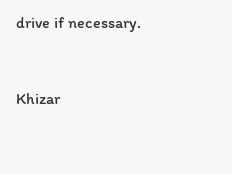drive if necessary.


Khizar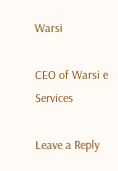Warsi

CEO of Warsi e Services

Leave a Reply